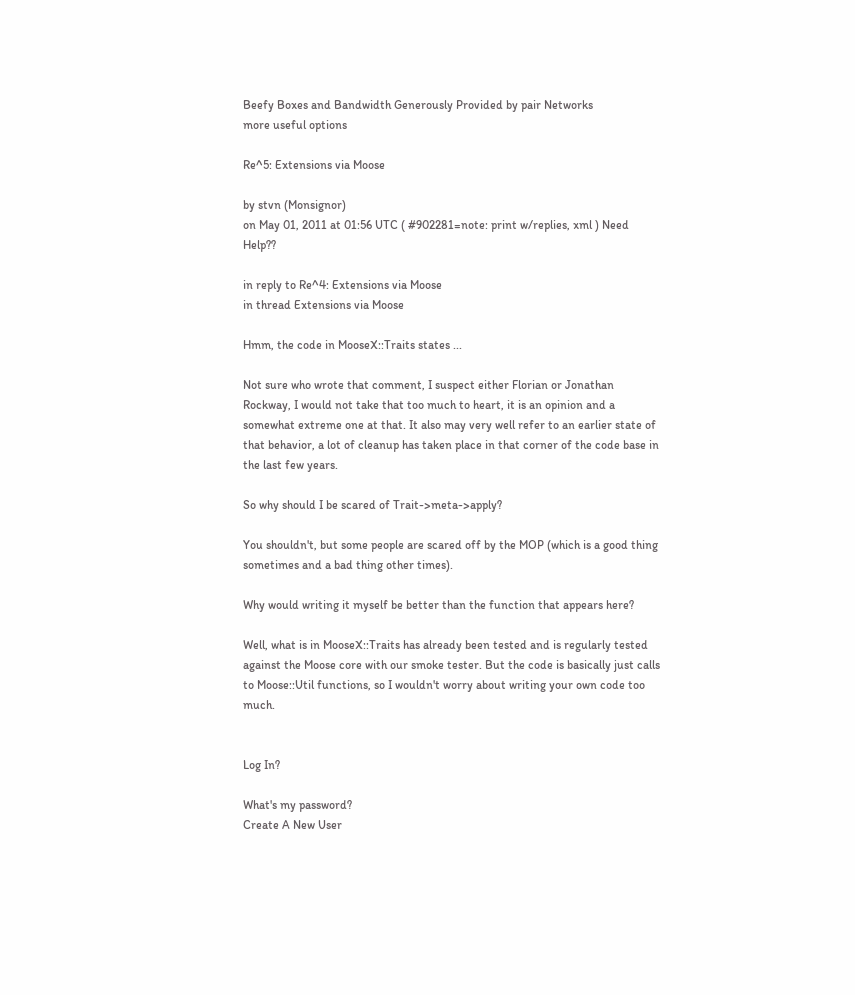Beefy Boxes and Bandwidth Generously Provided by pair Networks
more useful options

Re^5: Extensions via Moose

by stvn (Monsignor)
on May 01, 2011 at 01:56 UTC ( #902281=note: print w/replies, xml ) Need Help??

in reply to Re^4: Extensions via Moose
in thread Extensions via Moose

Hmm, the code in MooseX::Traits states ...

Not sure who wrote that comment, I suspect either Florian or Jonathan Rockway, I would not take that too much to heart, it is an opinion and a somewhat extreme one at that. It also may very well refer to an earlier state of that behavior, a lot of cleanup has taken place in that corner of the code base in the last few years.

So why should I be scared of Trait->meta->apply?

You shouldn't, but some people are scared off by the MOP (which is a good thing sometimes and a bad thing other times).

Why would writing it myself be better than the function that appears here?

Well, what is in MooseX::Traits has already been tested and is regularly tested against the Moose core with our smoke tester. But the code is basically just calls to Moose::Util functions, so I wouldn't worry about writing your own code too much.


Log In?

What's my password?
Create A New User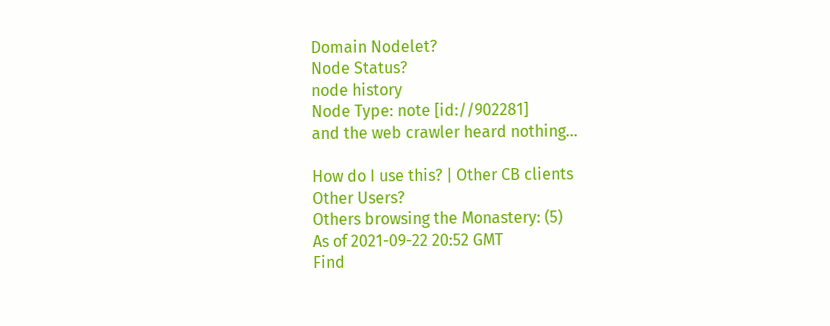Domain Nodelet?
Node Status?
node history
Node Type: note [id://902281]
and the web crawler heard nothing...

How do I use this? | Other CB clients
Other Users?
Others browsing the Monastery: (5)
As of 2021-09-22 20:52 GMT
Find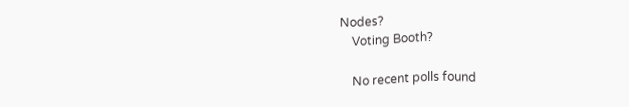Nodes?
    Voting Booth?

    No recent polls found